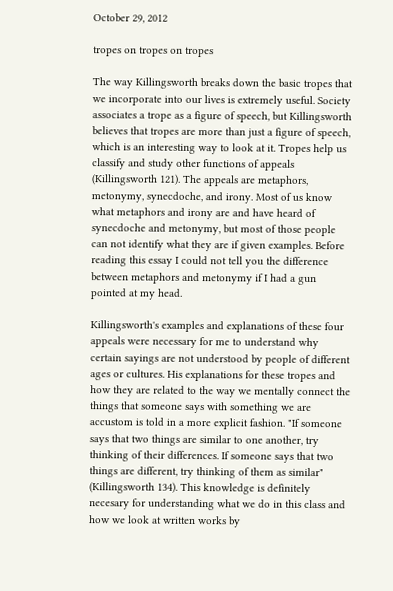October 29, 2012

tropes on tropes on tropes

The way Killingsworth breaks down the basic tropes that we incorporate into our lives is extremely useful. Society associates a trope as a figure of speech, but Killingsworth believes that tropes are more than just a figure of speech, which is an interesting way to look at it. Tropes help us classify and study other functions of appeals (Killingsworth 121). The appeals are metaphors, metonymy, synecdoche, and irony. Most of us know what metaphors and irony are and have heard of synecdoche and metonymy, but most of those people can not identify what they are if given examples. Before reading this essay I could not tell you the difference between metaphors and metonymy if I had a gun pointed at my head.

Killingsworth's examples and explanations of these four appeals were necessary for me to understand why certain sayings are not understood by people of different ages or cultures. His explanations for these tropes and how they are related to the way we mentally connect the things that someone says with something we are accustom is told in a more explicit fashion. "If someone says that two things are similar to one another, try thinking of their differences. If someone says that two things are different, try thinking of them as similar" (Killingsworth 134). This knowledge is definitely necesary for understanding what we do in this class and how we look at written works by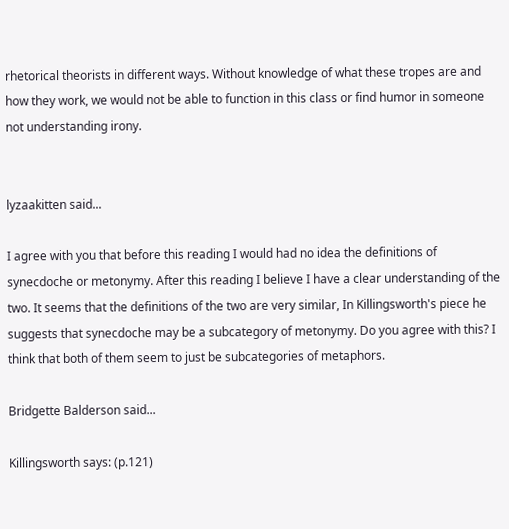rhetorical theorists in different ways. Without knowledge of what these tropes are and how they work, we would not be able to function in this class or find humor in someone not understanding irony.


lyzaakitten said...

I agree with you that before this reading I would had no idea the definitions of synecdoche or metonymy. After this reading I believe I have a clear understanding of the two. It seems that the definitions of the two are very similar, In Killingsworth's piece he suggests that synecdoche may be a subcategory of metonymy. Do you agree with this? I think that both of them seem to just be subcategories of metaphors.

Bridgette Balderson said...

Killingsworth says: (p.121)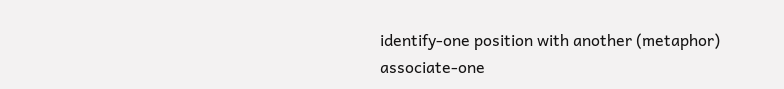identify-one position with another (metaphor)
associate-one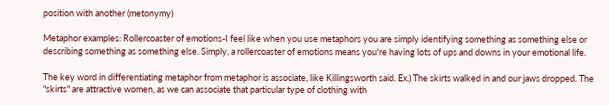position with another (metonymy)

Metaphor examples: Rollercoaster of emotions-I feel like when you use metaphors you are simply identifying something as something else or describing something as something else. Simply, a rollercoaster of emotions means you're having lots of ups and downs in your emotional life.

The key word in differentiating metaphor from metaphor is associate, like Killingsworth said. Ex.) The skirts walked in and our jaws dropped. The "skirts" are attractive women, as we can associate that particular type of clothing with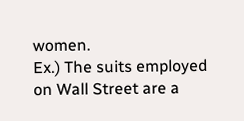women.
Ex.) The suits employed on Wall Street are a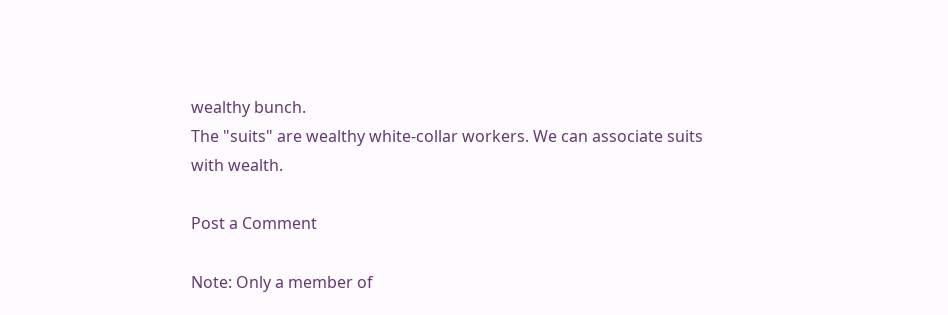wealthy bunch.
The "suits" are wealthy white-collar workers. We can associate suits with wealth.

Post a Comment

Note: Only a member of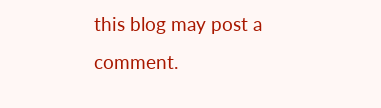this blog may post a comment.